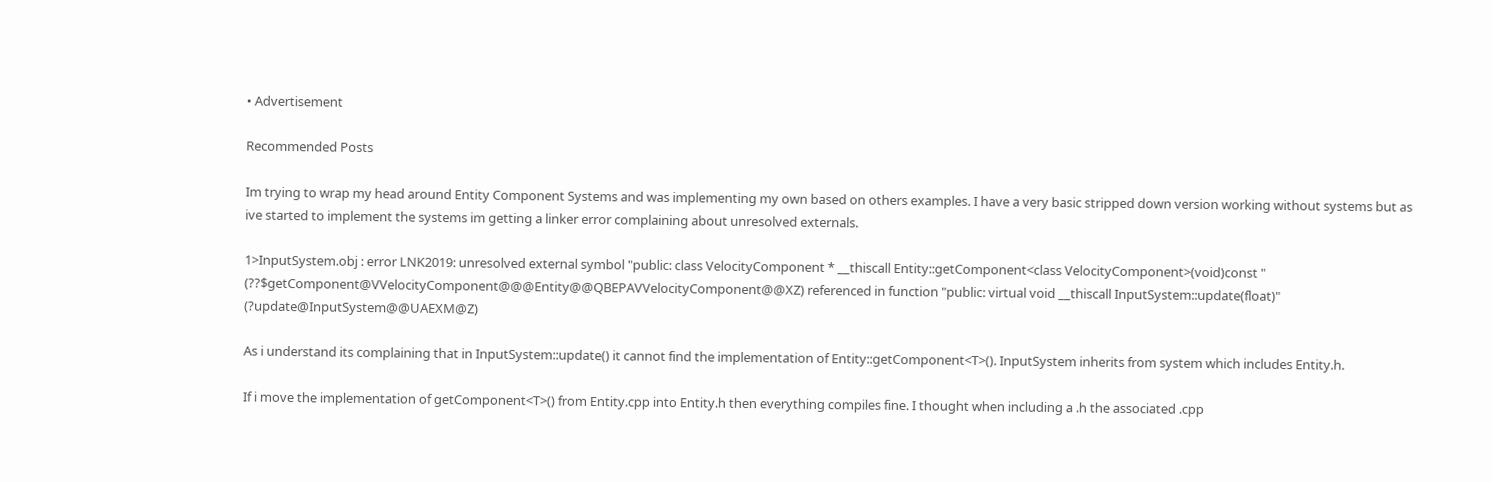• Advertisement

Recommended Posts

Im trying to wrap my head around Entity Component Systems and was implementing my own based on others examples. I have a very basic stripped down version working without systems but as ive started to implement the systems im getting a linker error complaining about unresolved externals.

1>InputSystem.obj : error LNK2019: unresolved external symbol "public: class VelocityComponent * __thiscall Entity::getComponent<class VelocityComponent>(void)const " (??$getComponent@VVelocityComponent@@@Entity@@QBEPAVVelocityComponent@@XZ) referenced in function "public: virtual void __thiscall InputSystem::update(float)" (?update@InputSystem@@UAEXM@Z)

As i understand its complaining that in InputSystem::update() it cannot find the implementation of Entity::getComponent<T>(). InputSystem inherits from system which includes Entity.h.

If i move the implementation of getComponent<T>() from Entity.cpp into Entity.h then everything compiles fine. I thought when including a .h the associated .cpp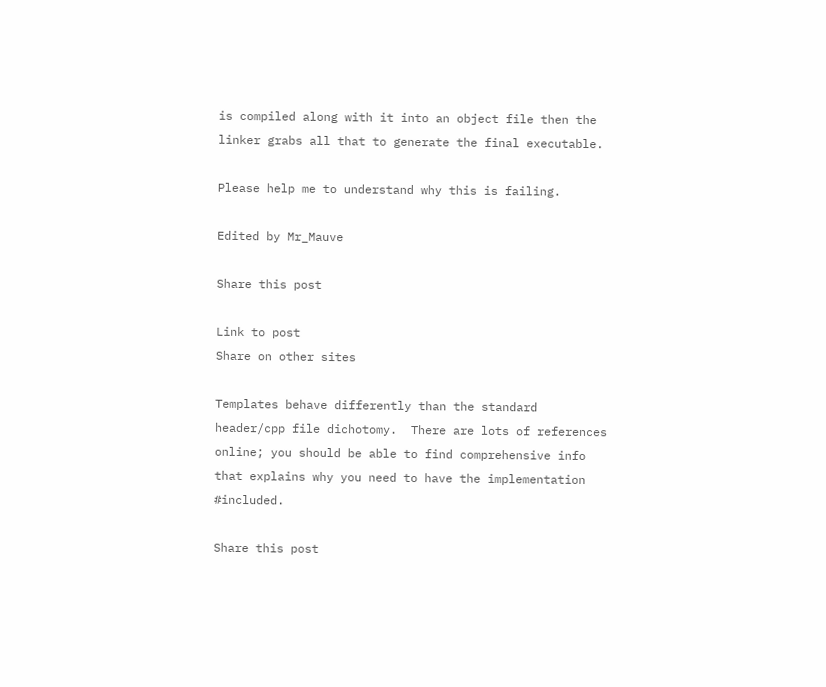is compiled along with it into an object file then the linker grabs all that to generate the final executable.

Please help me to understand why this is failing.

Edited by Mr_Mauve

Share this post

Link to post
Share on other sites

Templates behave differently than the standard header/cpp file dichotomy.  There are lots of references online; you should be able to find comprehensive info that explains why you need to have the implementation #included.

Share this post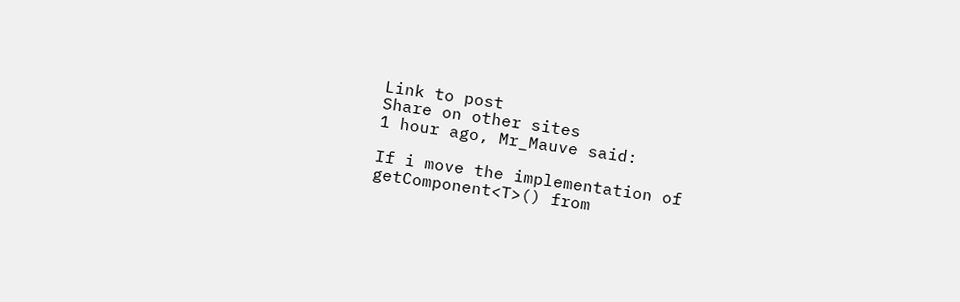Link to post
Share on other sites
1 hour ago, Mr_Mauve said:

If i move the implementation of getComponent<T>() from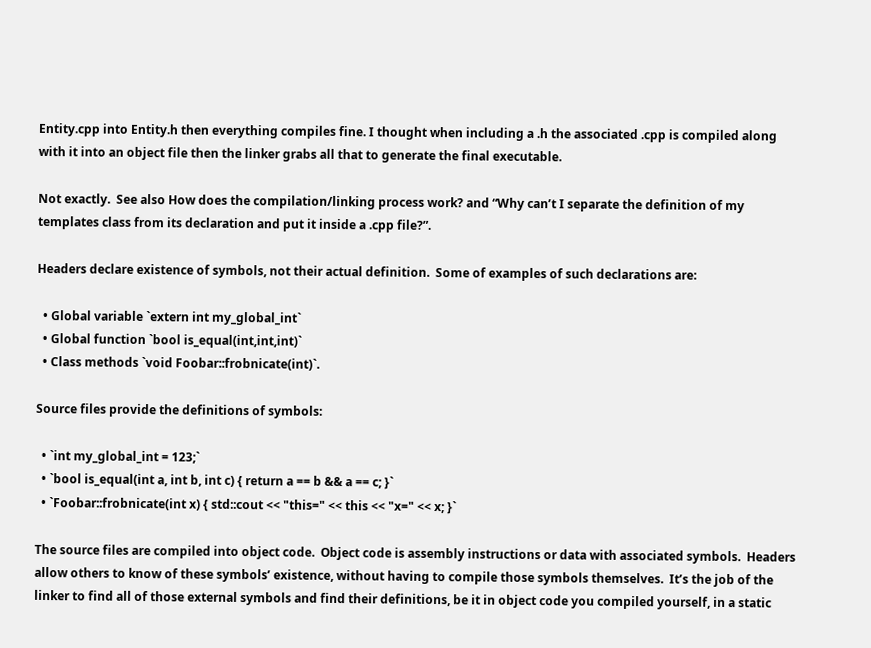Entity.cpp into Entity.h then everything compiles fine. I thought when including a .h the associated .cpp is compiled along with it into an object file then the linker grabs all that to generate the final executable.

Not exactly.  See also How does the compilation/linking process work? and “Why can’t I separate the definition of my templates class from its declaration and put it inside a .cpp file?”.

Headers declare existence of symbols, not their actual definition.  Some of examples of such declarations are:

  • Global variable `extern int my_global_int`
  • Global function `bool is_equal(int,int,int)`
  • Class methods `void Foobar::frobnicate(int)`.

Source files provide the definitions of symbols:

  • `int my_global_int = 123;`
  • `bool is_equal(int a, int b, int c) { return a == b && a == c; }`
  • `Foobar::frobnicate(int x) { std::cout << "this=" << this << "x=" << x; }`

The source files are compiled into object code.  Object code is assembly instructions or data with associated symbols.  Headers allow others to know of these symbols’ existence, without having to compile those symbols themselves.  It’s the job of the linker to find all of those external symbols and find their definitions, be it in object code you compiled yourself, in a static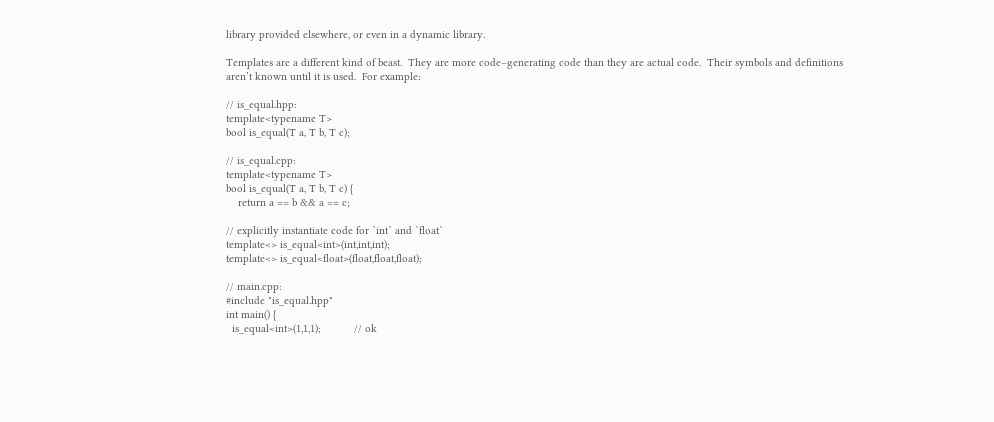library provided elsewhere, or even in a dynamic library.

Templates are a different kind of beast.  They are more code–generating code than they are actual code.  Their symbols and definitions aren’t known until it is used.  For example:

// is_equal.hpp:
template<typename T>
bool is_equal(T a, T b, T c);

// is_equal.cpp:
template<typename T>
bool is_equal(T a, T b, T c) {
    return a == b && a == c;

// explicitly instantiate code for `int` and `float`
template<> is_equal<int>(int,int,int);
template<> is_equal<float>(float,float,float);

// main.cpp:
#include "is_equal.hpp"
int main() {
  is_equal<int>(1,1,1);           // ok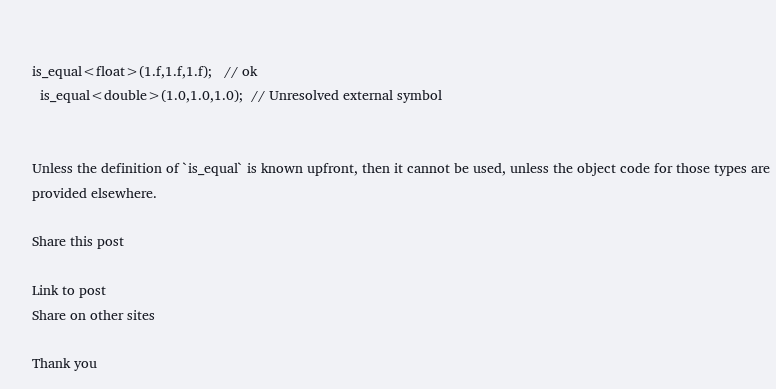is_equal<float>(1.f,1.f,1.f);   // ok
  is_equal<double>(1.0,1.0,1.0);  // Unresolved external symbol


Unless the definition of `is_equal` is known upfront, then it cannot be used, unless the object code for those types are provided elsewhere.

Share this post

Link to post
Share on other sites

Thank you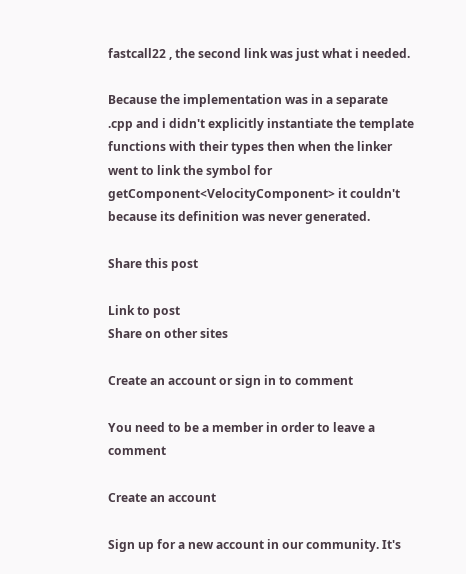fastcall22 , the second link was just what i needed.

Because the implementation was in a separate .cpp and i didn't explicitly instantiate the template functions with their types then when the linker went to link the symbol for getComponent<VelocityComponent> it couldn't because its definition was never generated.

Share this post

Link to post
Share on other sites

Create an account or sign in to comment

You need to be a member in order to leave a comment

Create an account

Sign up for a new account in our community. It's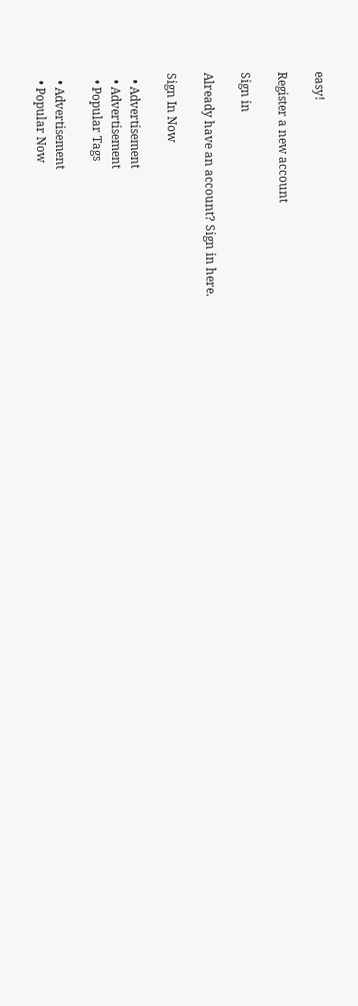easy!

Register a new account

Sign in

Already have an account? Sign in here.

Sign In Now

  • Advertisement
  • Advertisement
  • Popular Tags

  • Advertisement
  • Popular Now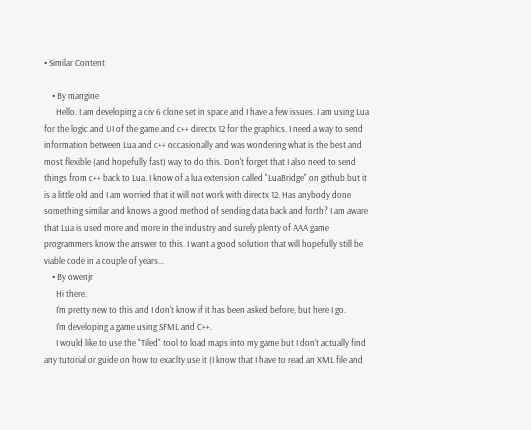• Similar Content

    • By mangine
      Hello. I am developing a civ 6 clone set in space and I have a few issues. I am using Lua for the logic and UI of the game and c++ directx 12 for the graphics. I need a way to send information between Lua and c++ occasionally and was wondering what is the best and most flexible (and hopefully fast) way to do this. Don't forget that I also need to send things from c++ back to Lua. I know of a lua extension called "LuaBridge" on github but it is a little old and I am worried that it will not work with directx 12. Has anybody done something similar and knows a good method of sending data back and forth? I am aware that Lua is used more and more in the industry and surely plenty of AAA game programmers know the answer to this. I want a good solution that will hopefully still be viable code in a couple of years...
    • By owenjr
      Hi there.
      I'm pretty new to this and I don't know if it has been asked before, but here I go.
      I'm developing a game using SFML and C++.
      I would like to use the "Tiled" tool to load maps into my game but I don't actually find any tutorial or guide on how to exaclty use it (I know that I have to read an XML file and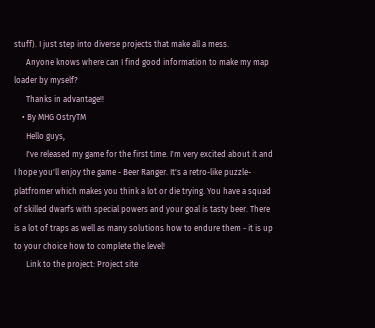stuff). I just step into diverse projects that make all a mess.
      Anyone knows where can I find good information to make my map loader by myself?
      Thanks in advantage!!
    • By MHG OstryTM
      Hello guys,
      I've released my game for the first time. I'm very excited about it and I hope you'll enjoy the game - Beer Ranger. It's a retro-like puzzle-platfromer which makes you think a lot or die trying. You have a squad of skilled dwarfs with special powers and your goal is tasty beer. There is a lot of traps as well as many solutions how to endure them - it is up to your choice how to complete the level!
      Link to the project: Project site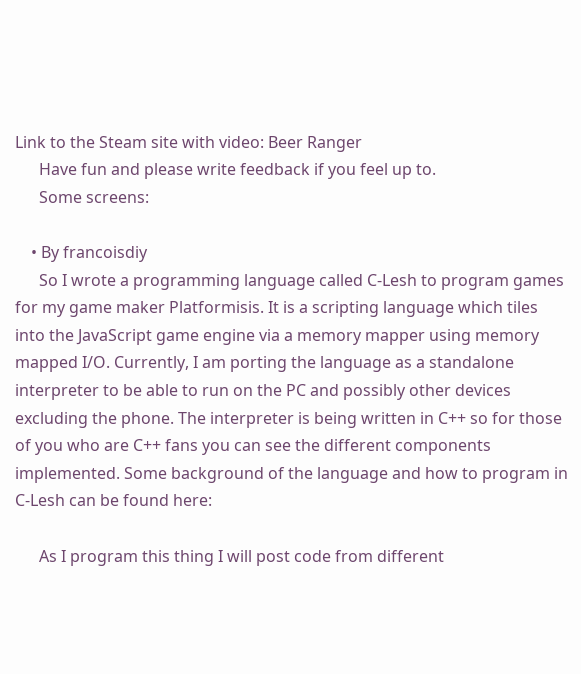Link to the Steam site with video: Beer Ranger
      Have fun and please write feedback if you feel up to.
      Some screens:

    • By francoisdiy
      So I wrote a programming language called C-Lesh to program games for my game maker Platformisis. It is a scripting language which tiles into the JavaScript game engine via a memory mapper using memory mapped I/O. Currently, I am porting the language as a standalone interpreter to be able to run on the PC and possibly other devices excluding the phone. The interpreter is being written in C++ so for those of you who are C++ fans you can see the different components implemented. Some background of the language and how to program in C-Lesh can be found here:

      As I program this thing I will post code from different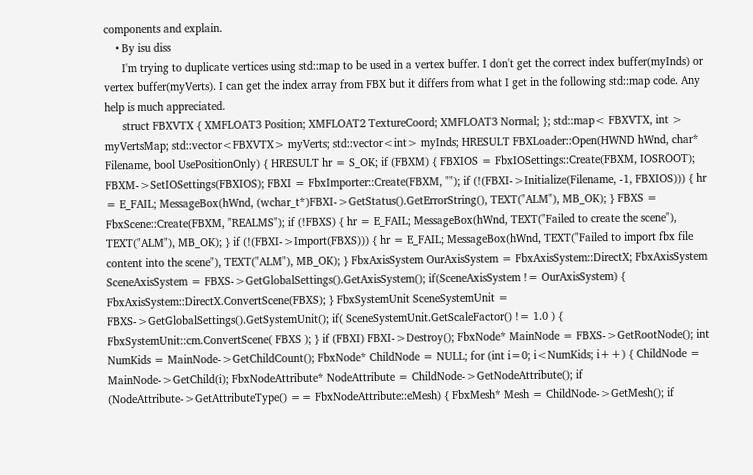components and explain.
    • By isu diss
      I'm trying to duplicate vertices using std::map to be used in a vertex buffer. I don't get the correct index buffer(myInds) or vertex buffer(myVerts). I can get the index array from FBX but it differs from what I get in the following std::map code. Any help is much appreciated.
      struct FBXVTX { XMFLOAT3 Position; XMFLOAT2 TextureCoord; XMFLOAT3 Normal; }; std::map< FBXVTX, int > myVertsMap; std::vector<FBXVTX> myVerts; std::vector<int> myInds; HRESULT FBXLoader::Open(HWND hWnd, char* Filename, bool UsePositionOnly) { HRESULT hr = S_OK; if (FBXM) { FBXIOS = FbxIOSettings::Create(FBXM, IOSROOT); FBXM->SetIOSettings(FBXIOS); FBXI = FbxImporter::Create(FBXM, ""); if (!(FBXI->Initialize(Filename, -1, FBXIOS))) { hr = E_FAIL; MessageBox(hWnd, (wchar_t*)FBXI->GetStatus().GetErrorString(), TEXT("ALM"), MB_OK); } FBXS = FbxScene::Create(FBXM, "REALMS"); if (!FBXS) { hr = E_FAIL; MessageBox(hWnd, TEXT("Failed to create the scene"), TEXT("ALM"), MB_OK); } if (!(FBXI->Import(FBXS))) { hr = E_FAIL; MessageBox(hWnd, TEXT("Failed to import fbx file content into the scene"), TEXT("ALM"), MB_OK); } FbxAxisSystem OurAxisSystem = FbxAxisSystem::DirectX; FbxAxisSystem SceneAxisSystem = FBXS->GetGlobalSettings().GetAxisSystem(); if(SceneAxisSystem != OurAxisSystem) { FbxAxisSystem::DirectX.ConvertScene(FBXS); } FbxSystemUnit SceneSystemUnit = FBXS->GetGlobalSettings().GetSystemUnit(); if( SceneSystemUnit.GetScaleFactor() != 1.0 ) { FbxSystemUnit::cm.ConvertScene( FBXS ); } if (FBXI) FBXI->Destroy(); FbxNode* MainNode = FBXS->GetRootNode(); int NumKids = MainNode->GetChildCount(); FbxNode* ChildNode = NULL; for (int i=0; i<NumKids; i++) { ChildNode = MainNode->GetChild(i); FbxNodeAttribute* NodeAttribute = ChildNode->GetNodeAttribute(); if (NodeAttribute->GetAttributeType() == FbxNodeAttribute::eMesh) { FbxMesh* Mesh = ChildNode->GetMesh(); if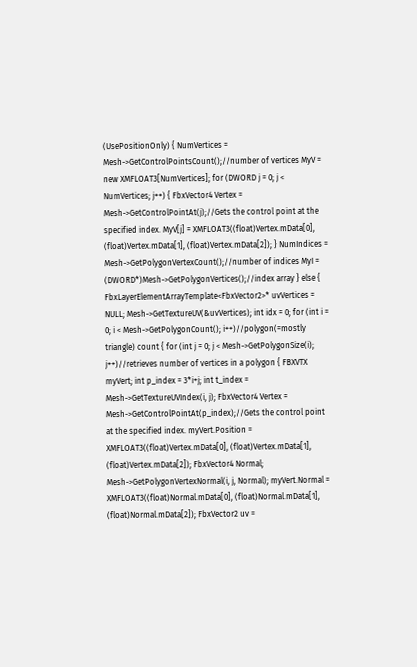(UsePositionOnly) { NumVertices = Mesh->GetControlPointsCount();//number of vertices MyV = new XMFLOAT3[NumVertices]; for (DWORD j = 0; j < NumVertices; j++) { FbxVector4 Vertex = Mesh->GetControlPointAt(j);//Gets the control point at the specified index. MyV[j] = XMFLOAT3((float)Vertex.mData[0], (float)Vertex.mData[1], (float)Vertex.mData[2]); } NumIndices = Mesh->GetPolygonVertexCount();//number of indices MyI = (DWORD*)Mesh->GetPolygonVertices();//index array } else { FbxLayerElementArrayTemplate<FbxVector2>* uvVertices = NULL; Mesh->GetTextureUV(&uvVertices); int idx = 0; for (int i = 0; i < Mesh->GetPolygonCount(); i++)//polygon(=mostly triangle) count { for (int j = 0; j < Mesh->GetPolygonSize(i); j++)//retrieves number of vertices in a polygon { FBXVTX myVert; int p_index = 3*i+j; int t_index = Mesh->GetTextureUVIndex(i, j); FbxVector4 Vertex = Mesh->GetControlPointAt(p_index);//Gets the control point at the specified index. myVert.Position = XMFLOAT3((float)Vertex.mData[0], (float)Vertex.mData[1], (float)Vertex.mData[2]); FbxVector4 Normal; Mesh->GetPolygonVertexNormal(i, j, Normal); myVert.Normal = XMFLOAT3((float)Normal.mData[0], (float)Normal.mData[1], (float)Normal.mData[2]); FbxVector2 uv =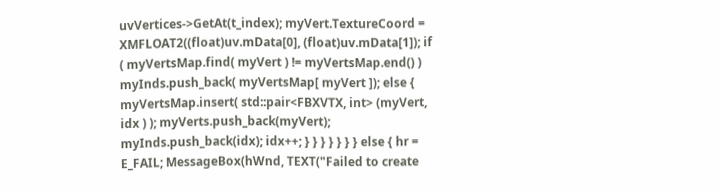uvVertices->GetAt(t_index); myVert.TextureCoord = XMFLOAT2((float)uv.mData[0], (float)uv.mData[1]); if ( myVertsMap.find( myVert ) != myVertsMap.end() ) myInds.push_back( myVertsMap[ myVert ]); else { myVertsMap.insert( std::pair<FBXVTX, int> (myVert, idx ) ); myVerts.push_back(myVert); myInds.push_back(idx); idx++; } } } } } } } else { hr = E_FAIL; MessageBox(hWnd, TEXT("Failed to create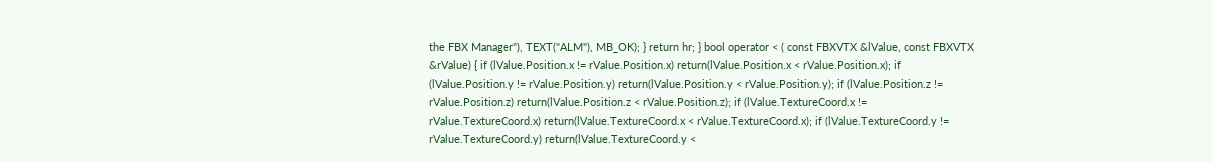the FBX Manager"), TEXT("ALM"), MB_OK); } return hr; } bool operator < ( const FBXVTX &lValue, const FBXVTX &rValue) { if (lValue.Position.x != rValue.Position.x) return(lValue.Position.x < rValue.Position.x); if (lValue.Position.y != rValue.Position.y) return(lValue.Position.y < rValue.Position.y); if (lValue.Position.z != rValue.Position.z) return(lValue.Position.z < rValue.Position.z); if (lValue.TextureCoord.x != rValue.TextureCoord.x) return(lValue.TextureCoord.x < rValue.TextureCoord.x); if (lValue.TextureCoord.y != rValue.TextureCoord.y) return(lValue.TextureCoord.y <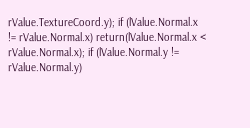rValue.TextureCoord.y); if (lValue.Normal.x != rValue.Normal.x) return(lValue.Normal.x < rValue.Normal.x); if (lValue.Normal.y != rValue.Normal.y)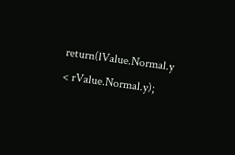return(lValue.Normal.y < rValue.Normal.y);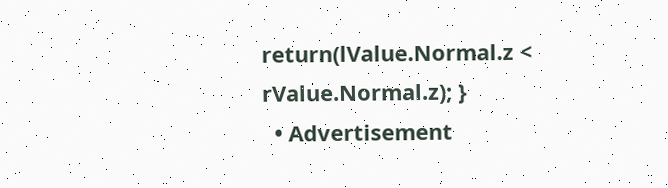return(lValue.Normal.z < rValue.Normal.z); }
  • Advertisement